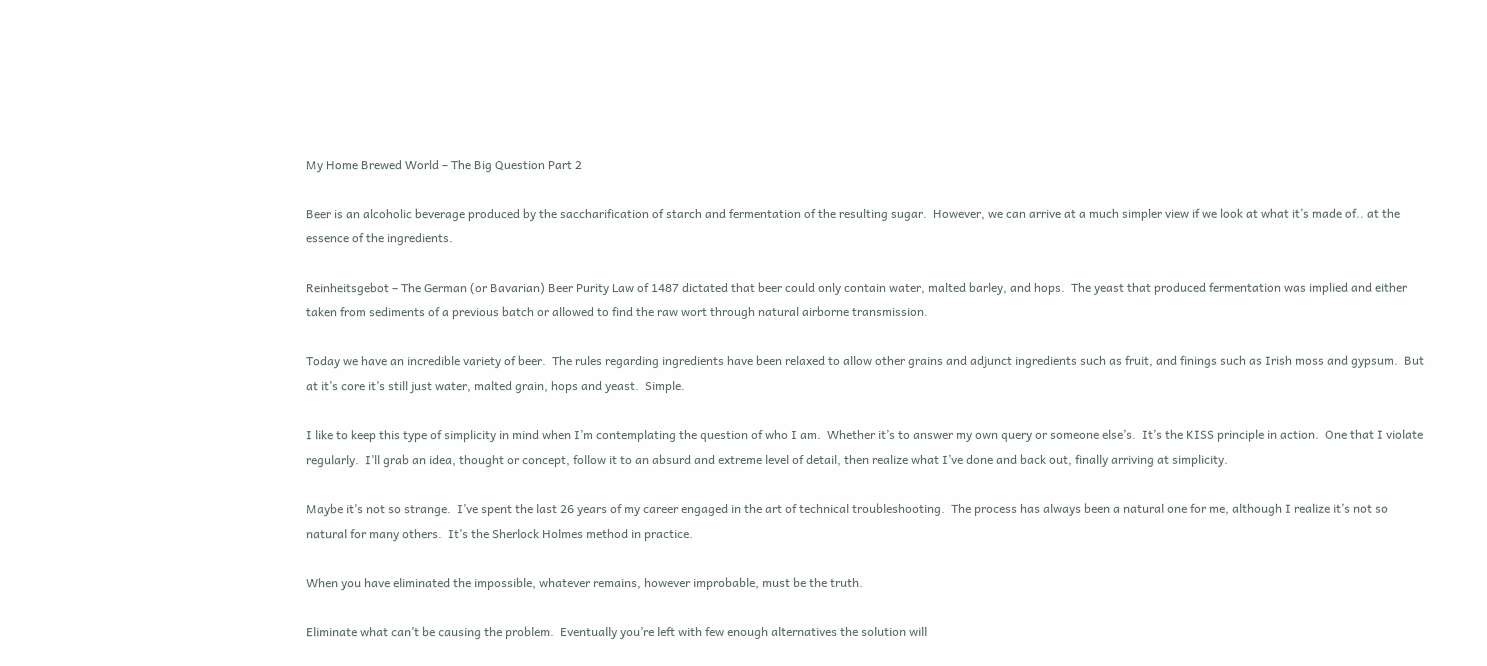My Home Brewed World – The Big Question Part 2

Beer is an alcoholic beverage produced by the saccharification of starch and fermentation of the resulting sugar.  However, we can arrive at a much simpler view if we look at what it’s made of.. at the essence of the ingredients.

Reinheitsgebot – The German (or Bavarian) Beer Purity Law of 1487 dictated that beer could only contain water, malted barley, and hops.  The yeast that produced fermentation was implied and either taken from sediments of a previous batch or allowed to find the raw wort through natural airborne transmission.

Today we have an incredible variety of beer.  The rules regarding ingredients have been relaxed to allow other grains and adjunct ingredients such as fruit, and finings such as Irish moss and gypsum.  But at it’s core it’s still just water, malted grain, hops and yeast.  Simple.

I like to keep this type of simplicity in mind when I’m contemplating the question of who I am.  Whether it’s to answer my own query or someone else’s.  It’s the KISS principle in action.  One that I violate regularly.  I’ll grab an idea, thought or concept, follow it to an absurd and extreme level of detail, then realize what I’ve done and back out, finally arriving at simplicity.

Maybe it’s not so strange.  I’ve spent the last 26 years of my career engaged in the art of technical troubleshooting.  The process has always been a natural one for me, although I realize it’s not so natural for many others.  It’s the Sherlock Holmes method in practice.

When you have eliminated the impossible, whatever remains, however improbable, must be the truth.

Eliminate what can’t be causing the problem.  Eventually you’re left with few enough alternatives the solution will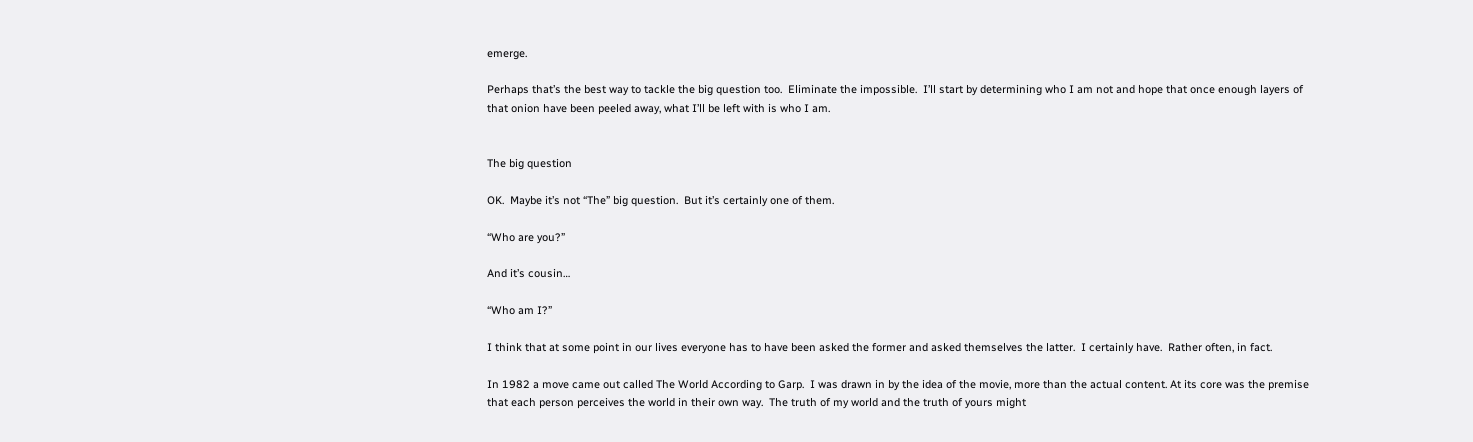emerge.

Perhaps that’s the best way to tackle the big question too.  Eliminate the impossible.  I’ll start by determining who I am not and hope that once enough layers of that onion have been peeled away, what I’ll be left with is who I am.


The big question

OK.  Maybe it’s not “The” big question.  But it’s certainly one of them.

“Who are you?”

And it’s cousin…

“Who am I?”

I think that at some point in our lives everyone has to have been asked the former and asked themselves the latter.  I certainly have.  Rather often, in fact.

In 1982 a move came out called The World According to Garp.  I was drawn in by the idea of the movie, more than the actual content. At its core was the premise that each person perceives the world in their own way.  The truth of my world and the truth of yours might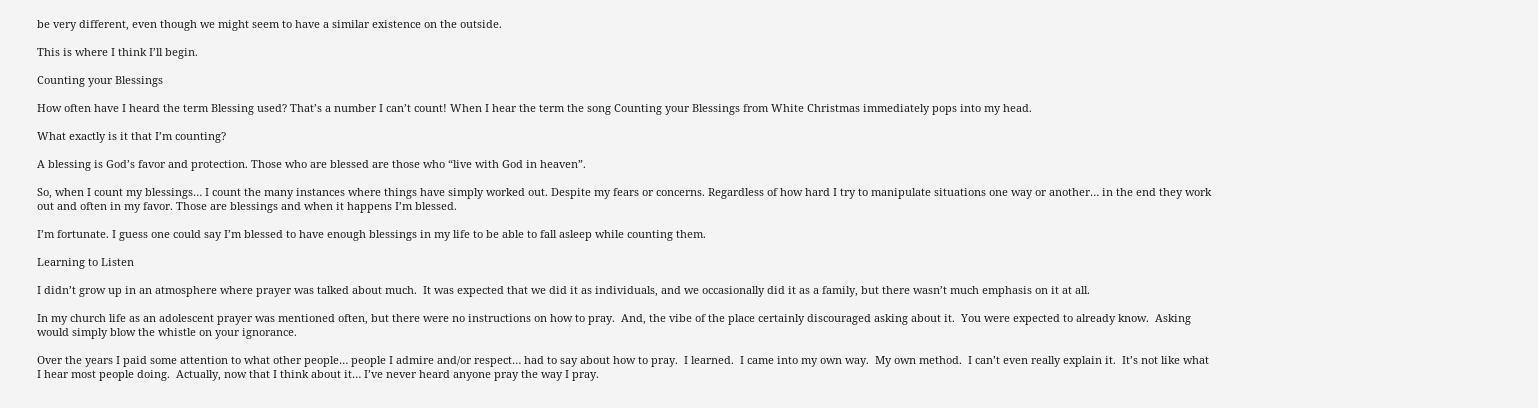be very different, even though we might seem to have a similar existence on the outside.

This is where I think I’ll begin.

Counting your Blessings

How often have I heard the term Blessing used? That’s a number I can’t count! When I hear the term the song Counting your Blessings from White Christmas immediately pops into my head.

What exactly is it that I’m counting?

A blessing is God’s favor and protection. Those who are blessed are those who “live with God in heaven”.

So, when I count my blessings… I count the many instances where things have simply worked out. Despite my fears or concerns. Regardless of how hard I try to manipulate situations one way or another… in the end they work out and often in my favor. Those are blessings and when it happens I’m blessed.

I’m fortunate. I guess one could say I’m blessed to have enough blessings in my life to be able to fall asleep while counting them.

Learning to Listen

I didn’t grow up in an atmosphere where prayer was talked about much.  It was expected that we did it as individuals, and we occasionally did it as a family, but there wasn’t much emphasis on it at all.

In my church life as an adolescent prayer was mentioned often, but there were no instructions on how to pray.  And, the vibe of the place certainly discouraged asking about it.  You were expected to already know.  Asking would simply blow the whistle on your ignorance.

Over the years I paid some attention to what other people… people I admire and/or respect… had to say about how to pray.  I learned.  I came into my own way.  My own method.  I can’t even really explain it.  It’s not like what I hear most people doing.  Actually, now that I think about it… I’ve never heard anyone pray the way I pray.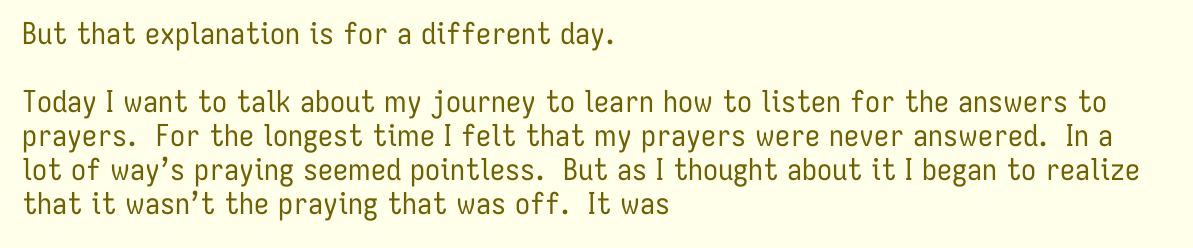But that explanation is for a different day.

Today I want to talk about my journey to learn how to listen for the answers to prayers.  For the longest time I felt that my prayers were never answered.  In a lot of way’s praying seemed pointless.  But as I thought about it I began to realize that it wasn’t the praying that was off.  It was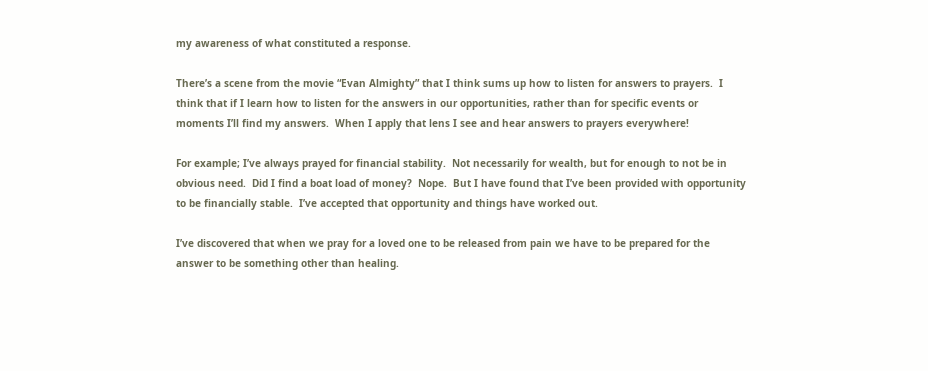my awareness of what constituted a response.

There’s a scene from the movie “Evan Almighty” that I think sums up how to listen for answers to prayers.  I think that if I learn how to listen for the answers in our opportunities, rather than for specific events or moments I’ll find my answers.  When I apply that lens I see and hear answers to prayers everywhere!

For example; I’ve always prayed for financial stability.  Not necessarily for wealth, but for enough to not be in obvious need.  Did I find a boat load of money?  Nope.  But I have found that I’ve been provided with opportunity to be financially stable.  I’ve accepted that opportunity and things have worked out.

I’ve discovered that when we pray for a loved one to be released from pain we have to be prepared for the answer to be something other than healing.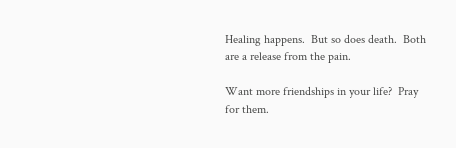Healing happens.  But so does death.  Both are a release from the pain.

Want more friendships in your life?  Pray for them.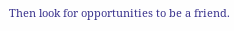Then look for opportunities to be a friend.